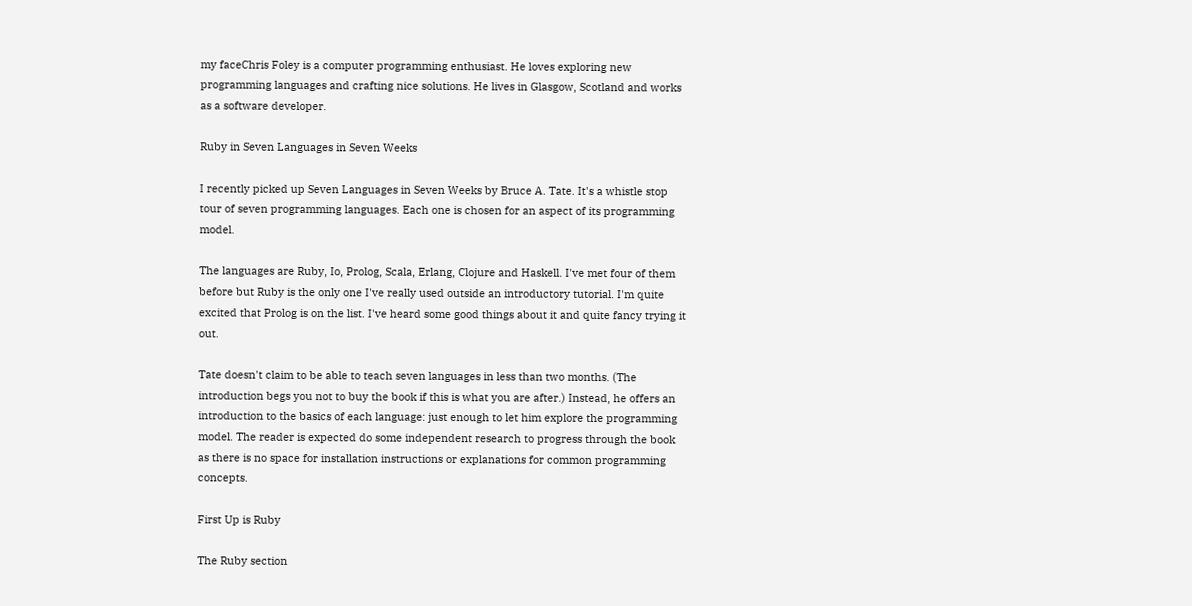my faceChris Foley is a computer programming enthusiast. He loves exploring new programming languages and crafting nice solutions. He lives in Glasgow, Scotland and works as a software developer.

Ruby in Seven Languages in Seven Weeks

I recently picked up Seven Languages in Seven Weeks by Bruce A. Tate. It's a whistle stop tour of seven programming languages. Each one is chosen for an aspect of its programming model.

The languages are Ruby, Io, Prolog, Scala, Erlang, Clojure and Haskell. I've met four of them before but Ruby is the only one I've really used outside an introductory tutorial. I'm quite excited that Prolog is on the list. I've heard some good things about it and quite fancy trying it out.

Tate doesn't claim to be able to teach seven languages in less than two months. (The introduction begs you not to buy the book if this is what you are after.) Instead, he offers an introduction to the basics of each language: just enough to let him explore the programming model. The reader is expected do some independent research to progress through the book as there is no space for installation instructions or explanations for common programming concepts.

First Up is Ruby

The Ruby section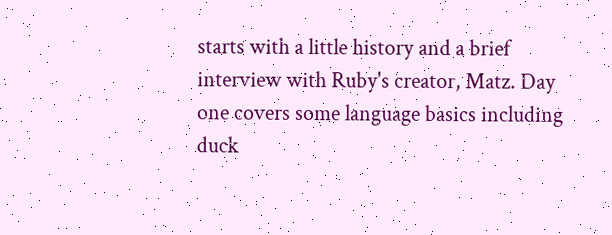starts with a little history and a brief interview with Ruby's creator, Matz. Day one covers some language basics including duck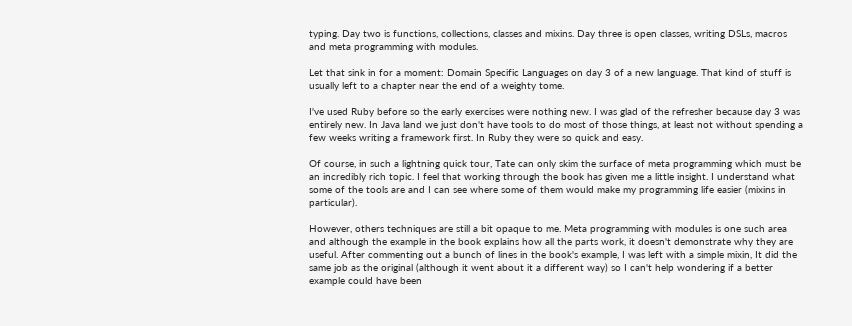typing. Day two is functions, collections, classes and mixins. Day three is open classes, writing DSLs, macros and meta programming with modules.

Let that sink in for a moment: Domain Specific Languages on day 3 of a new language. That kind of stuff is usually left to a chapter near the end of a weighty tome.

I've used Ruby before so the early exercises were nothing new. I was glad of the refresher because day 3 was entirely new. In Java land we just don't have tools to do most of those things, at least not without spending a few weeks writing a framework first. In Ruby they were so quick and easy.

Of course, in such a lightning quick tour, Tate can only skim the surface of meta programming which must be an incredibly rich topic. I feel that working through the book has given me a little insight. I understand what some of the tools are and I can see where some of them would make my programming life easier (mixins in particular).

However, others techniques are still a bit opaque to me. Meta programming with modules is one such area and although the example in the book explains how all the parts work, it doesn't demonstrate why they are useful. After commenting out a bunch of lines in the book's example, I was left with a simple mixin, It did the same job as the original (although it went about it a different way) so I can't help wondering if a better example could have been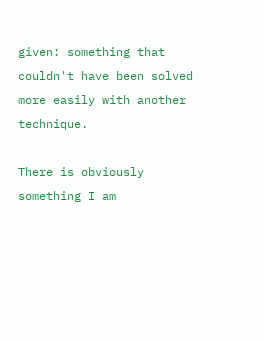given: something that couldn't have been solved more easily with another technique.

There is obviously something I am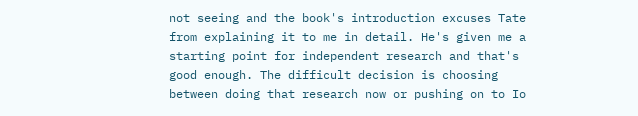not seeing and the book's introduction excuses Tate from explaining it to me in detail. He's given me a starting point for independent research and that's good enough. The difficult decision is choosing between doing that research now or pushing on to Io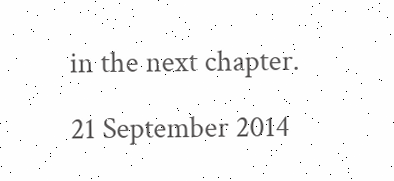in the next chapter.

21 September 2014